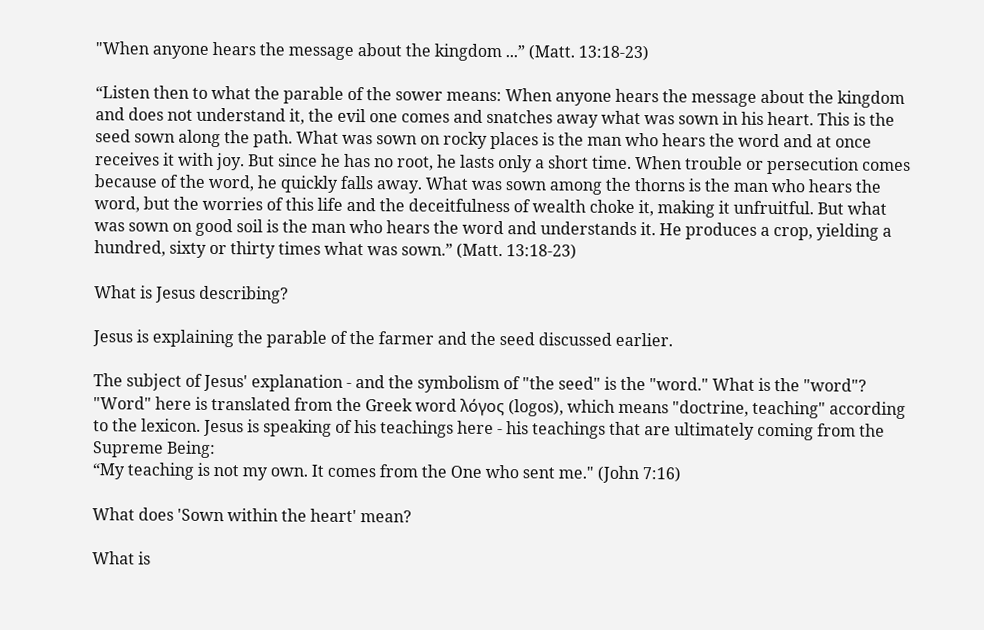"When anyone hears the message about the kingdom ...” (Matt. 13:18-23)

“Listen then to what the parable of the sower means: When anyone hears the message about the kingdom and does not understand it, the evil one comes and snatches away what was sown in his heart. This is the seed sown along the path. What was sown on rocky places is the man who hears the word and at once receives it with joy. But since he has no root, he lasts only a short time. When trouble or persecution comes because of the word, he quickly falls away. What was sown among the thorns is the man who hears the word, but the worries of this life and the deceitfulness of wealth choke it, making it unfruitful. But what was sown on good soil is the man who hears the word and understands it. He produces a crop, yielding a hundred, sixty or thirty times what was sown.” (Matt. 13:18-23)

What is Jesus describing?

Jesus is explaining the parable of the farmer and the seed discussed earlier.

The subject of Jesus' explanation - and the symbolism of "the seed" is the "word." What is the "word"? "Word" here is translated from the Greek word λόγος (logos), which means "doctrine, teaching" according to the lexicon. Jesus is speaking of his teachings here - his teachings that are ultimately coming from the Supreme Being:
“My teaching is not my own. It comes from the One who sent me." (John 7:16)

What does 'Sown within the heart' mean?

What is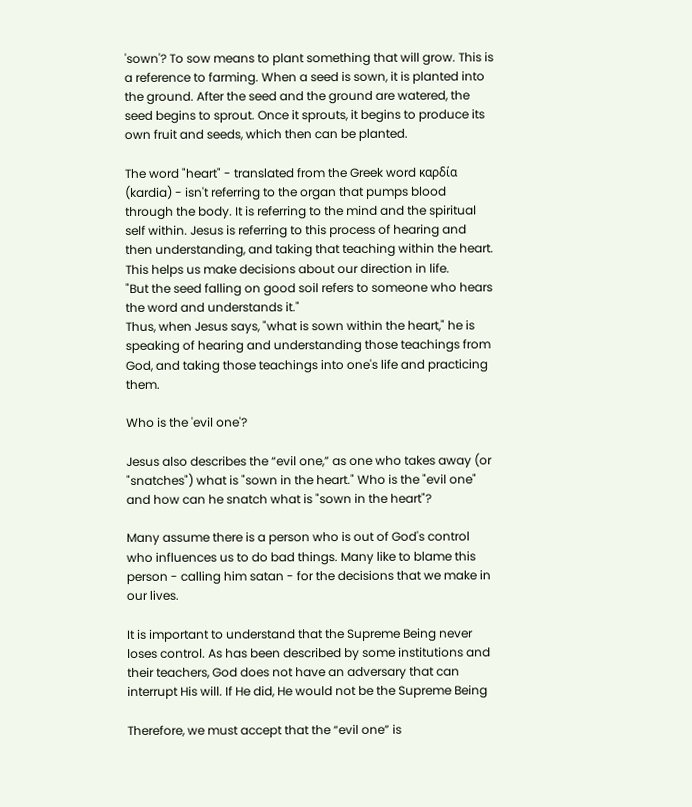'sown'? To sow means to plant something that will grow. This is a reference to farming. When a seed is sown, it is planted into the ground. After the seed and the ground are watered, the seed begins to sprout. Once it sprouts, it begins to produce its own fruit and seeds, which then can be planted.

The word "heart" - translated from the Greek word καρδία (kardia) - isn't referring to the organ that pumps blood through the body. It is referring to the mind and the spiritual self within. Jesus is referring to this process of hearing and then understanding, and taking that teaching within the heart. This helps us make decisions about our direction in life.
"But the seed falling on good soil refers to someone who hears the word and understands it."
Thus, when Jesus says, "what is sown within the heart," he is speaking of hearing and understanding those teachings from God, and taking those teachings into one's life and practicing them.

Who is the 'evil one'?

Jesus also describes the “evil one,” as one who takes away (or "snatches") what is "sown in the heart." Who is the "evil one" and how can he snatch what is "sown in the heart"?

Many assume there is a person who is out of God's control who influences us to do bad things. Many like to blame this person - calling him satan - for the decisions that we make in our lives.

It is important to understand that the Supreme Being never loses control. As has been described by some institutions and their teachers, God does not have an adversary that can interrupt His will. If He did, He would not be the Supreme Being

Therefore, we must accept that the “evil one” is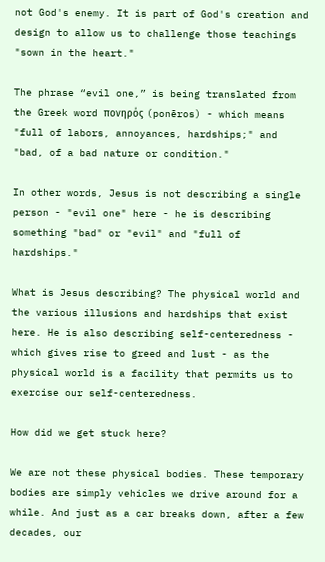not God's enemy. It is part of God's creation and design to allow us to challenge those teachings "sown in the heart."

The phrase “evil one,” is being translated from the Greek word πονηρός (ponēros) - which means "full of labors, annoyances, hardships;" and "bad, of a bad nature or condition."

In other words, Jesus is not describing a single person - "evil one" here - he is describing something "bad" or "evil" and "full of hardships."

What is Jesus describing? The physical world and the various illusions and hardships that exist here. He is also describing self-centeredness - which gives rise to greed and lust - as the physical world is a facility that permits us to exercise our self-centeredness.

How did we get stuck here?

We are not these physical bodies. These temporary bodies are simply vehicles we drive around for a while. And just as a car breaks down, after a few decades, our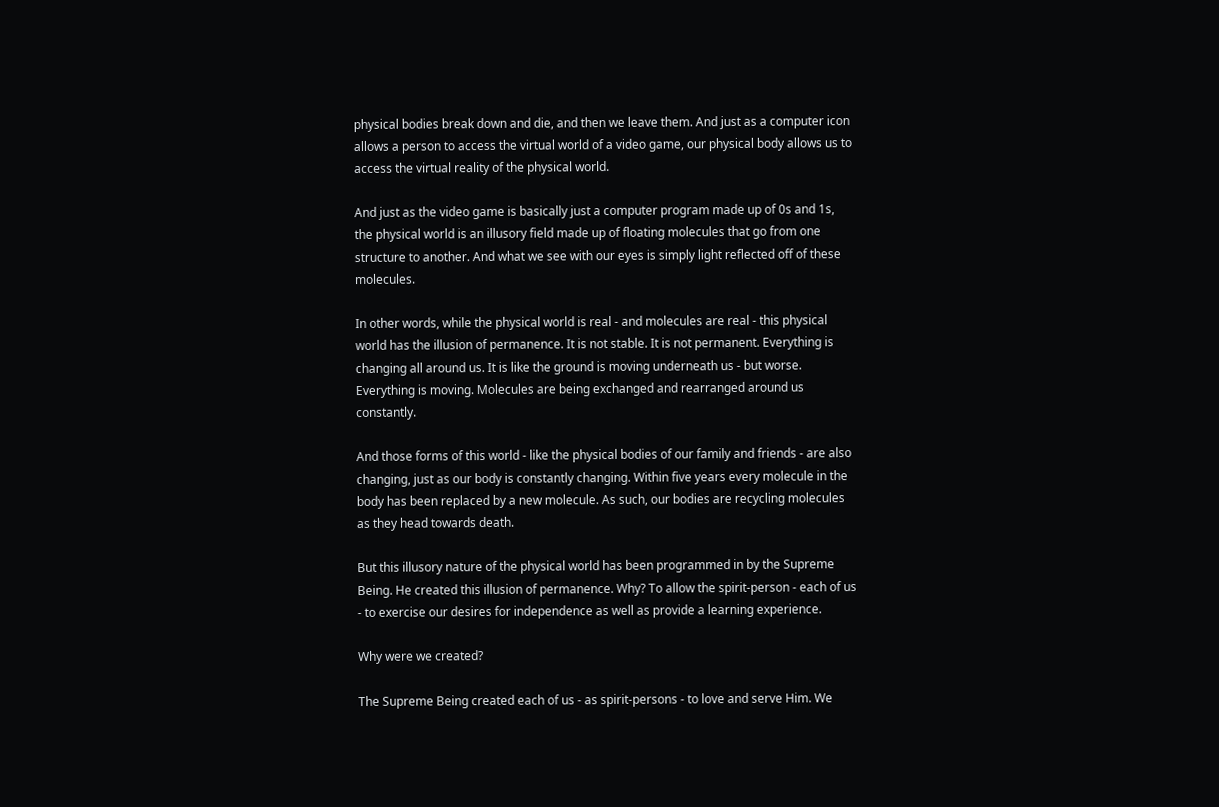physical bodies break down and die, and then we leave them. And just as a computer icon allows a person to access the virtual world of a video game, our physical body allows us to access the virtual reality of the physical world.

And just as the video game is basically just a computer program made up of 0s and 1s, the physical world is an illusory field made up of floating molecules that go from one structure to another. And what we see with our eyes is simply light reflected off of these molecules.

In other words, while the physical world is real - and molecules are real - this physical world has the illusion of permanence. It is not stable. It is not permanent. Everything is changing all around us. It is like the ground is moving underneath us - but worse. Everything is moving. Molecules are being exchanged and rearranged around us constantly.

And those forms of this world - like the physical bodies of our family and friends - are also changing, just as our body is constantly changing. Within five years every molecule in the body has been replaced by a new molecule. As such, our bodies are recycling molecules as they head towards death.

But this illusory nature of the physical world has been programmed in by the Supreme Being. He created this illusion of permanence. Why? To allow the spirit-person - each of us - to exercise our desires for independence as well as provide a learning experience.

Why were we created?

The Supreme Being created each of us - as spirit-persons - to love and serve Him. We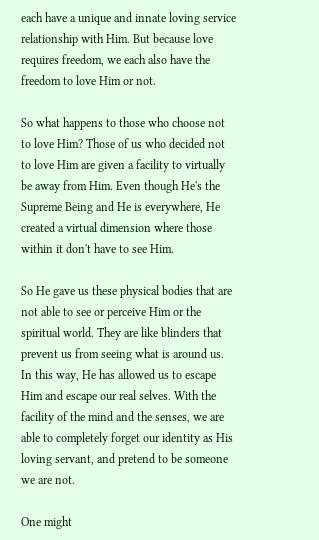each have a unique and innate loving service relationship with Him. But because love requires freedom, we each also have the freedom to love Him or not.

So what happens to those who choose not to love Him? Those of us who decided not to love Him are given a facility to virtually be away from Him. Even though He's the Supreme Being and He is everywhere, He created a virtual dimension where those within it don't have to see Him.

So He gave us these physical bodies that are not able to see or perceive Him or the spiritual world. They are like blinders that prevent us from seeing what is around us. In this way, He has allowed us to escape Him and escape our real selves. With the facility of the mind and the senses, we are able to completely forget our identity as His loving servant, and pretend to be someone we are not.

One might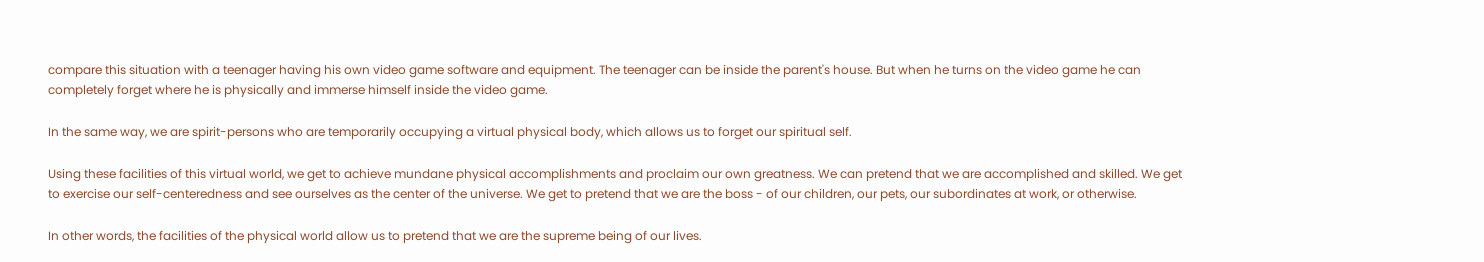compare this situation with a teenager having his own video game software and equipment. The teenager can be inside the parent's house. But when he turns on the video game he can completely forget where he is physically and immerse himself inside the video game.

In the same way, we are spirit-persons who are temporarily occupying a virtual physical body, which allows us to forget our spiritual self.

Using these facilities of this virtual world, we get to achieve mundane physical accomplishments and proclaim our own greatness. We can pretend that we are accomplished and skilled. We get to exercise our self-centeredness and see ourselves as the center of the universe. We get to pretend that we are the boss - of our children, our pets, our subordinates at work, or otherwise.

In other words, the facilities of the physical world allow us to pretend that we are the supreme being of our lives.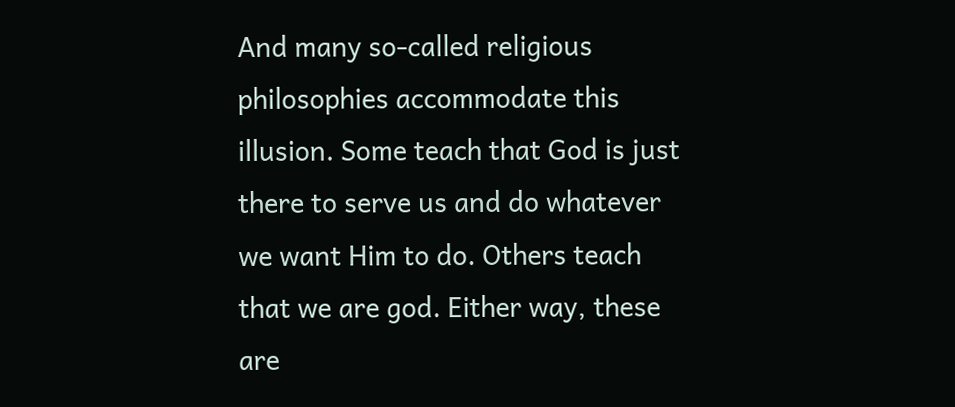And many so-called religious philosophies accommodate this illusion. Some teach that God is just there to serve us and do whatever we want Him to do. Others teach that we are god. Either way, these are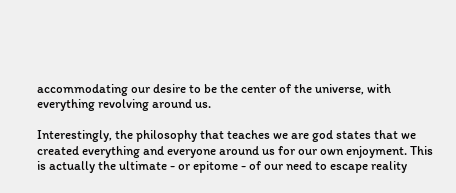accommodating our desire to be the center of the universe, with everything revolving around us.

Interestingly, the philosophy that teaches we are god states that we created everything and everyone around us for our own enjoyment. This is actually the ultimate - or epitome - of our need to escape reality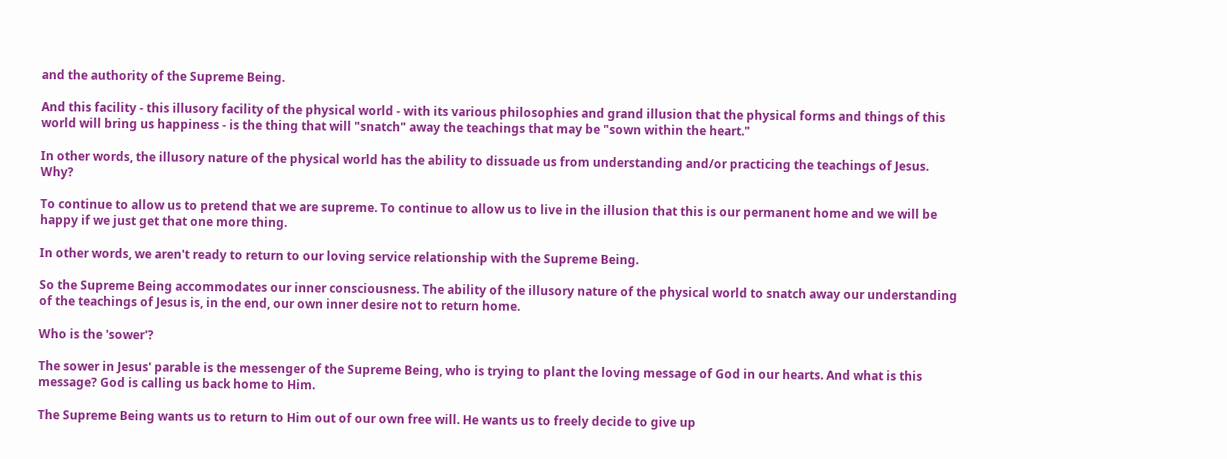and the authority of the Supreme Being.

And this facility - this illusory facility of the physical world - with its various philosophies and grand illusion that the physical forms and things of this world will bring us happiness - is the thing that will "snatch" away the teachings that may be "sown within the heart."

In other words, the illusory nature of the physical world has the ability to dissuade us from understanding and/or practicing the teachings of Jesus. Why?

To continue to allow us to pretend that we are supreme. To continue to allow us to live in the illusion that this is our permanent home and we will be happy if we just get that one more thing.

In other words, we aren't ready to return to our loving service relationship with the Supreme Being.

So the Supreme Being accommodates our inner consciousness. The ability of the illusory nature of the physical world to snatch away our understanding of the teachings of Jesus is, in the end, our own inner desire not to return home.

Who is the 'sower'?

The sower in Jesus' parable is the messenger of the Supreme Being, who is trying to plant the loving message of God in our hearts. And what is this message? God is calling us back home to Him.

The Supreme Being wants us to return to Him out of our own free will. He wants us to freely decide to give up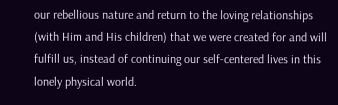our rebellious nature and return to the loving relationships (with Him and His children) that we were created for and will fulfill us, instead of continuing our self-centered lives in this lonely physical world.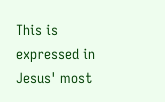This is expressed in Jesus' most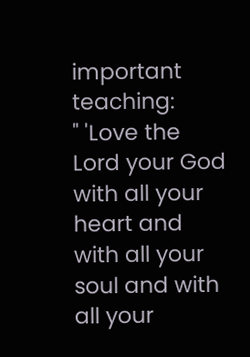important teaching:
" 'Love the Lord your God with all your heart and with all your soul and with all your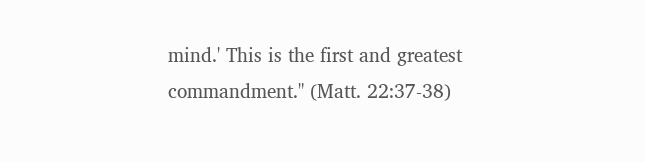mind.' This is the first and greatest commandment." (Matt. 22:37-38)